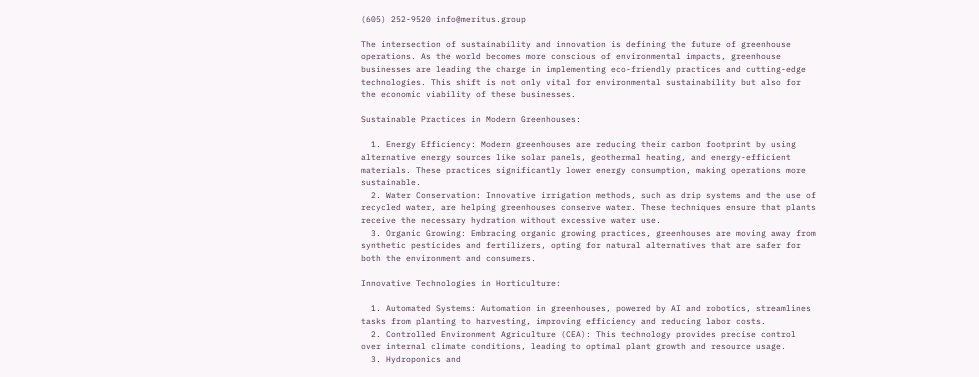(605) 252-9520 info@meritus.group

The intersection of sustainability and innovation is defining the future of greenhouse operations. As the world becomes more conscious of environmental impacts, greenhouse businesses are leading the charge in implementing eco-friendly practices and cutting-edge technologies. This shift is not only vital for environmental sustainability but also for the economic viability of these businesses.

Sustainable Practices in Modern Greenhouses:

  1. Energy Efficiency: Modern greenhouses are reducing their carbon footprint by using alternative energy sources like solar panels, geothermal heating, and energy-efficient materials. These practices significantly lower energy consumption, making operations more sustainable.
  2. Water Conservation: Innovative irrigation methods, such as drip systems and the use of recycled water, are helping greenhouses conserve water. These techniques ensure that plants receive the necessary hydration without excessive water use.
  3. Organic Growing: Embracing organic growing practices, greenhouses are moving away from synthetic pesticides and fertilizers, opting for natural alternatives that are safer for both the environment and consumers.

Innovative Technologies in Horticulture:

  1. Automated Systems: Automation in greenhouses, powered by AI and robotics, streamlines tasks from planting to harvesting, improving efficiency and reducing labor costs.
  2. Controlled Environment Agriculture (CEA): This technology provides precise control over internal climate conditions, leading to optimal plant growth and resource usage.
  3. Hydroponics and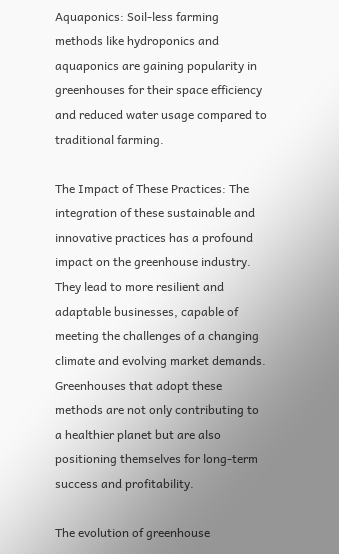Aquaponics: Soil-less farming methods like hydroponics and aquaponics are gaining popularity in greenhouses for their space efficiency and reduced water usage compared to traditional farming.

The Impact of These Practices: The integration of these sustainable and innovative practices has a profound impact on the greenhouse industry. They lead to more resilient and adaptable businesses, capable of meeting the challenges of a changing climate and evolving market demands. Greenhouses that adopt these methods are not only contributing to a healthier planet but are also positioning themselves for long-term success and profitability.

The evolution of greenhouse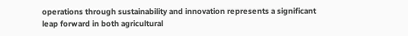operations through sustainability and innovation represents a significant leap forward in both agricultural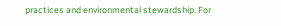practices and environmental stewardship. For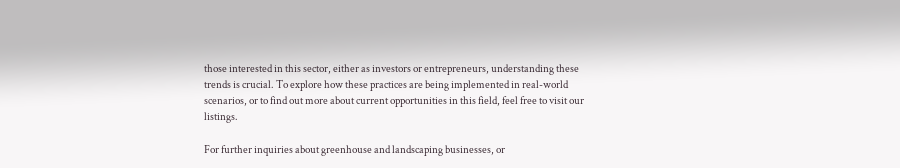those interested in this sector, either as investors or entrepreneurs, understanding these trends is crucial. To explore how these practices are being implemented in real-world scenarios, or to find out more about current opportunities in this field, feel free to visit our listings.

For further inquiries about greenhouse and landscaping businesses, or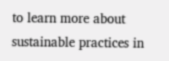to learn more about sustainable practices in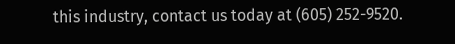this industry, contact us today at (605) 252-9520.